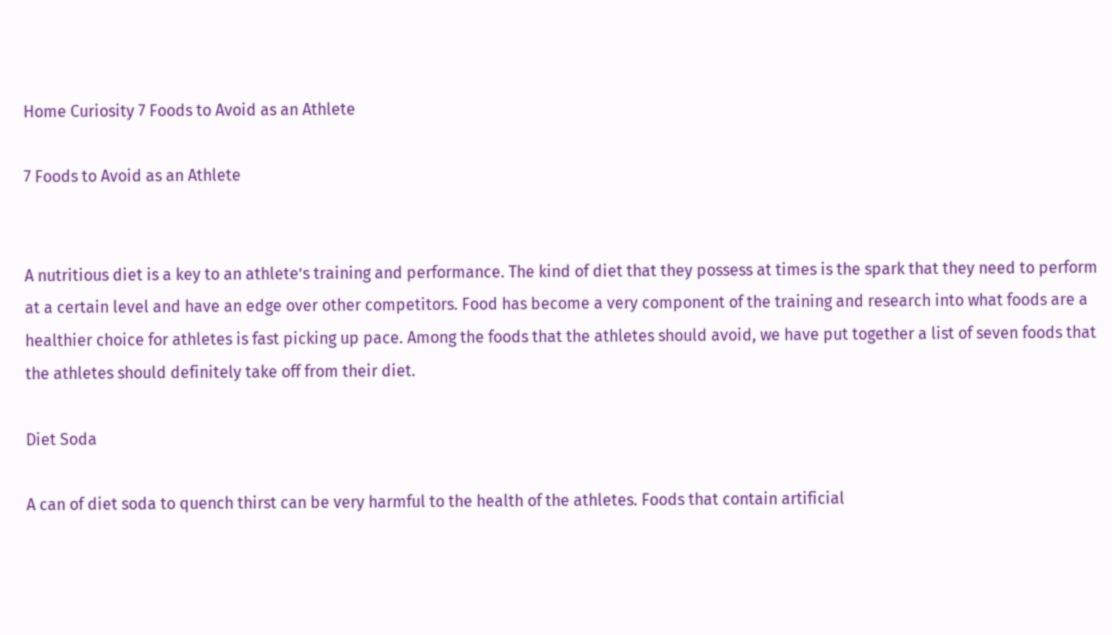Home Curiosity 7 Foods to Avoid as an Athlete

7 Foods to Avoid as an Athlete


A nutritious diet is a key to an athlete’s training and performance. The kind of diet that they possess at times is the spark that they need to perform at a certain level and have an edge over other competitors. Food has become a very component of the training and research into what foods are a healthier choice for athletes is fast picking up pace. Among the foods that the athletes should avoid, we have put together a list of seven foods that the athletes should definitely take off from their diet.

Diet Soda

A can of diet soda to quench thirst can be very harmful to the health of the athletes. Foods that contain artificial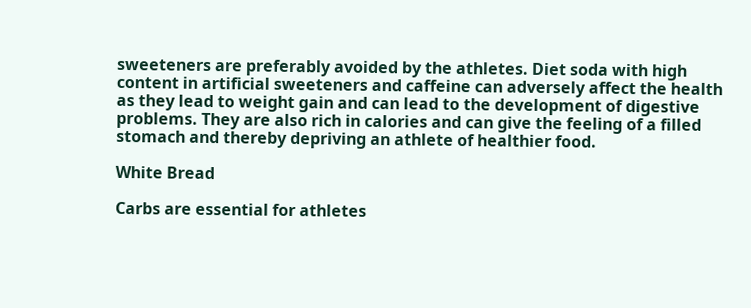sweeteners are preferably avoided by the athletes. Diet soda with high content in artificial sweeteners and caffeine can adversely affect the health as they lead to weight gain and can lead to the development of digestive problems. They are also rich in calories and can give the feeling of a filled stomach and thereby depriving an athlete of healthier food.

White Bread

Carbs are essential for athletes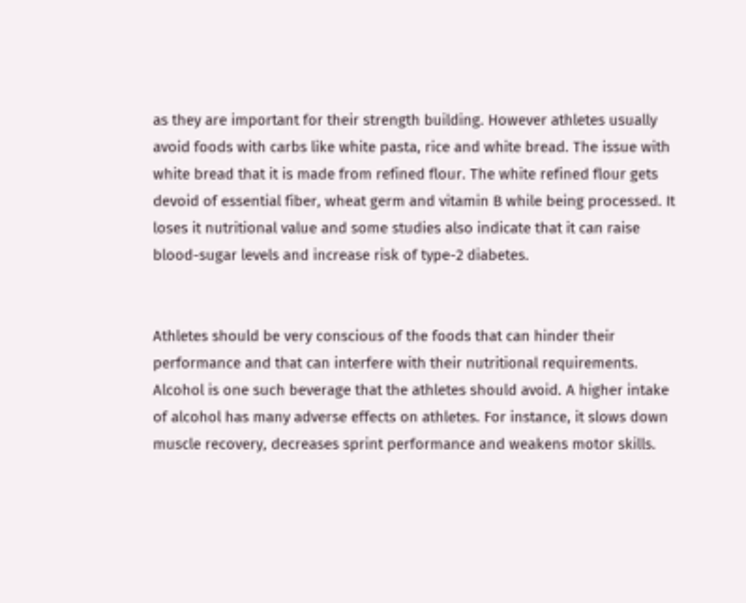as they are important for their strength building. However athletes usually avoid foods with carbs like white pasta, rice and white bread. The issue with white bread that it is made from refined flour. The white refined flour gets devoid of essential fiber, wheat germ and vitamin B while being processed. It loses it nutritional value and some studies also indicate that it can raise blood-sugar levels and increase risk of type-2 diabetes.


Athletes should be very conscious of the foods that can hinder their performance and that can interfere with their nutritional requirements. Alcohol is one such beverage that the athletes should avoid. A higher intake of alcohol has many adverse effects on athletes. For instance, it slows down muscle recovery, decreases sprint performance and weakens motor skills.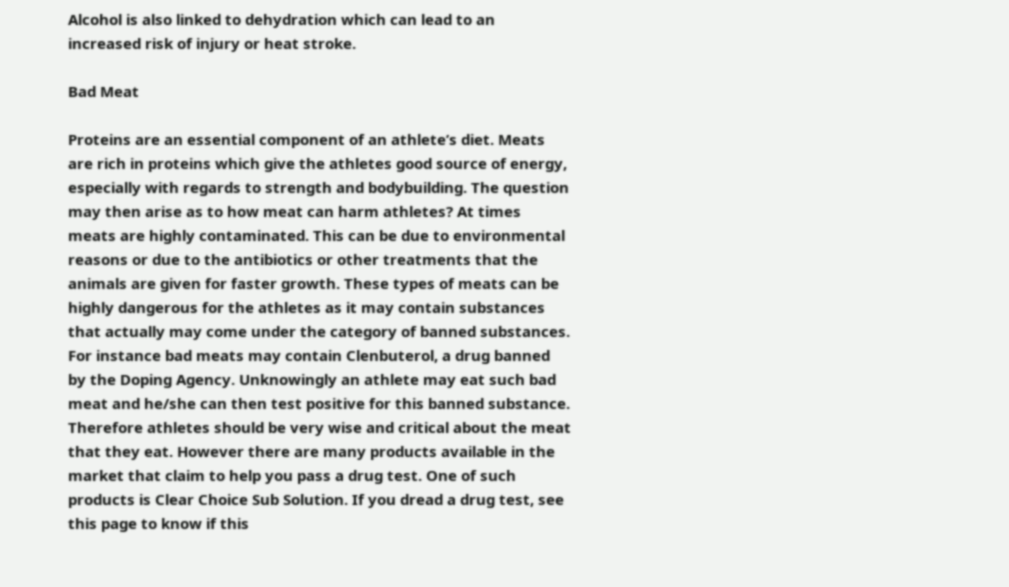Alcohol is also linked to dehydration which can lead to an increased risk of injury or heat stroke.

Bad Meat

Proteins are an essential component of an athlete’s diet. Meats are rich in proteins which give the athletes good source of energy, especially with regards to strength and bodybuilding. The question may then arise as to how meat can harm athletes? At times meats are highly contaminated. This can be due to environmental reasons or due to the antibiotics or other treatments that the animals are given for faster growth. These types of meats can be highly dangerous for the athletes as it may contain substances that actually may come under the category of banned substances. For instance bad meats may contain Clenbuterol, a drug banned by the Doping Agency. Unknowingly an athlete may eat such bad meat and he/she can then test positive for this banned substance. Therefore athletes should be very wise and critical about the meat that they eat. However there are many products available in the market that claim to help you pass a drug test. One of such products is Clear Choice Sub Solution. If you dread a drug test, see this page to know if this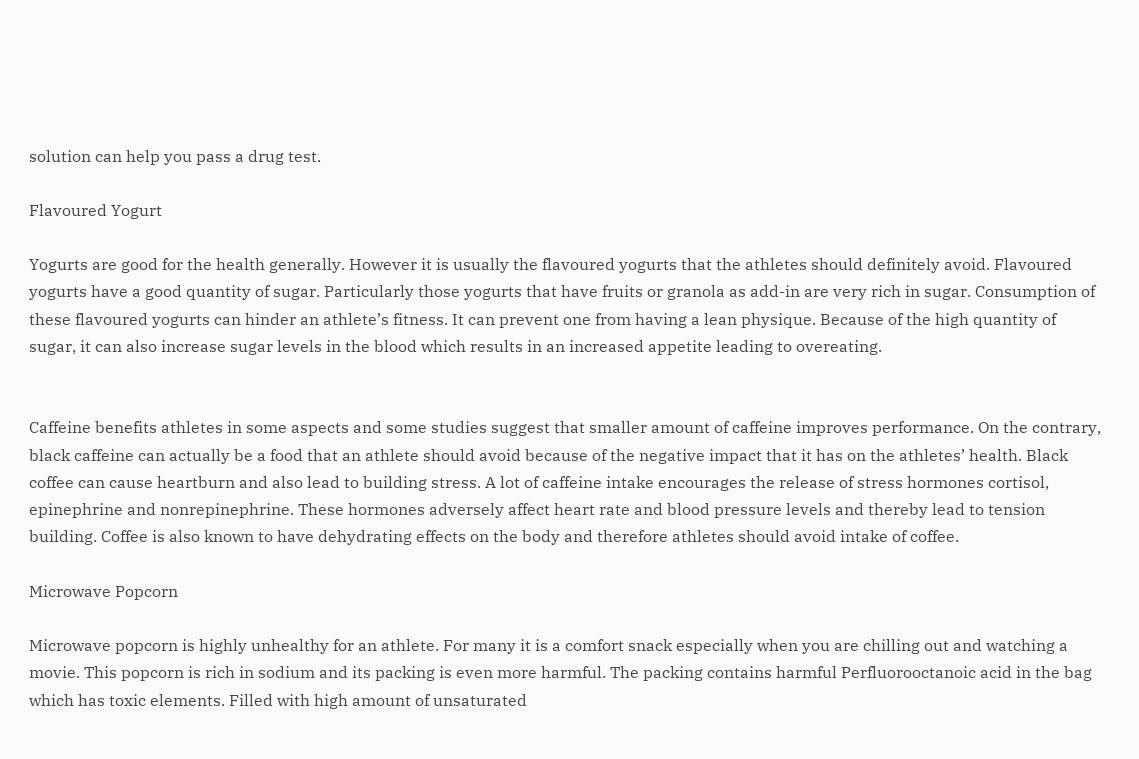solution can help you pass a drug test.

Flavoured Yogurt

Yogurts are good for the health generally. However it is usually the flavoured yogurts that the athletes should definitely avoid. Flavoured yogurts have a good quantity of sugar. Particularly those yogurts that have fruits or granola as add-in are very rich in sugar. Consumption of these flavoured yogurts can hinder an athlete’s fitness. It can prevent one from having a lean physique. Because of the high quantity of sugar, it can also increase sugar levels in the blood which results in an increased appetite leading to overeating.


Caffeine benefits athletes in some aspects and some studies suggest that smaller amount of caffeine improves performance. On the contrary, black caffeine can actually be a food that an athlete should avoid because of the negative impact that it has on the athletes’ health. Black coffee can cause heartburn and also lead to building stress. A lot of caffeine intake encourages the release of stress hormones cortisol, epinephrine and nonrepinephrine. These hormones adversely affect heart rate and blood pressure levels and thereby lead to tension building. Coffee is also known to have dehydrating effects on the body and therefore athletes should avoid intake of coffee.

Microwave Popcorn

Microwave popcorn is highly unhealthy for an athlete. For many it is a comfort snack especially when you are chilling out and watching a movie. This popcorn is rich in sodium and its packing is even more harmful. The packing contains harmful Perfluorooctanoic acid in the bag which has toxic elements. Filled with high amount of unsaturated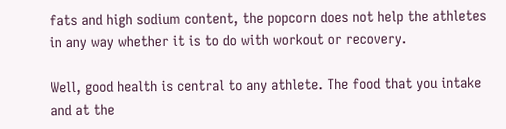fats and high sodium content, the popcorn does not help the athletes in any way whether it is to do with workout or recovery.

Well, good health is central to any athlete. The food that you intake and at the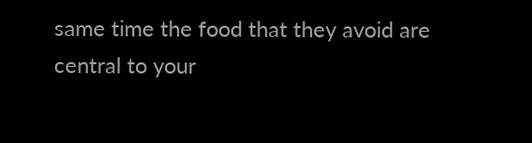same time the food that they avoid are central to your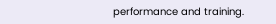performance and training.